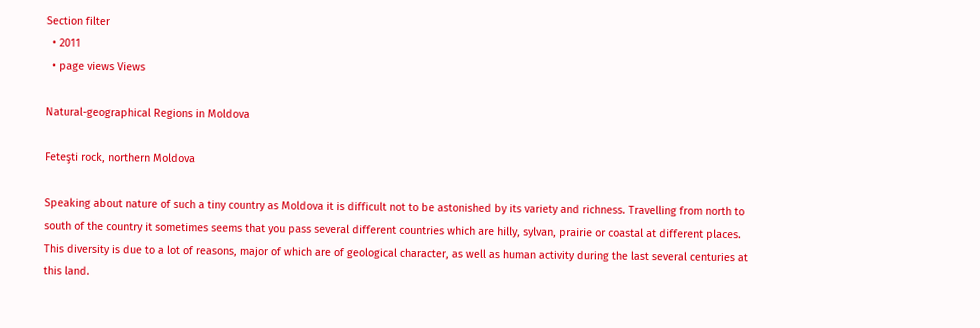Section filter
  • 2011
  • page views Views

Natural-geographical Regions in Moldova

Feteşti rock, northern Moldova

Speaking about nature of such a tiny country as Moldova it is difficult not to be astonished by its variety and richness. Travelling from north to south of the country it sometimes seems that you pass several different countries which are hilly, sylvan, prairie or coastal at different places. This diversity is due to a lot of reasons, major of which are of geological character, as well as human activity during the last several centuries at this land.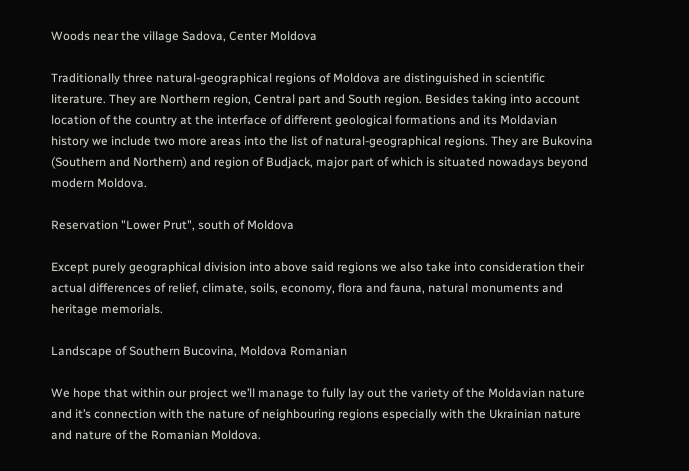Woods near the village Sadova, Center Moldova

Traditionally three natural-geographical regions of Moldova are distinguished in scientific literature. They are Northern region, Central part and South region. Besides taking into account location of the country at the interface of different geological formations and its Moldavian history we include two more areas into the list of natural-geographical regions. They are Bukovina (Southern and Northern) and region of Budjack, major part of which is situated nowadays beyond modern Moldova.

Reservation "Lower Prut", south of Moldova

Except purely geographical division into above said regions we also take into consideration their actual differences of relief, climate, soils, economy, flora and fauna, natural monuments and heritage memorials.

Landscape of Southern Bucovina, Moldova Romanian

We hope that within our project we’ll manage to fully lay out the variety of the Moldavian nature and it’s connection with the nature of neighbouring regions especially with the Ukrainian nature and nature of the Romanian Moldova.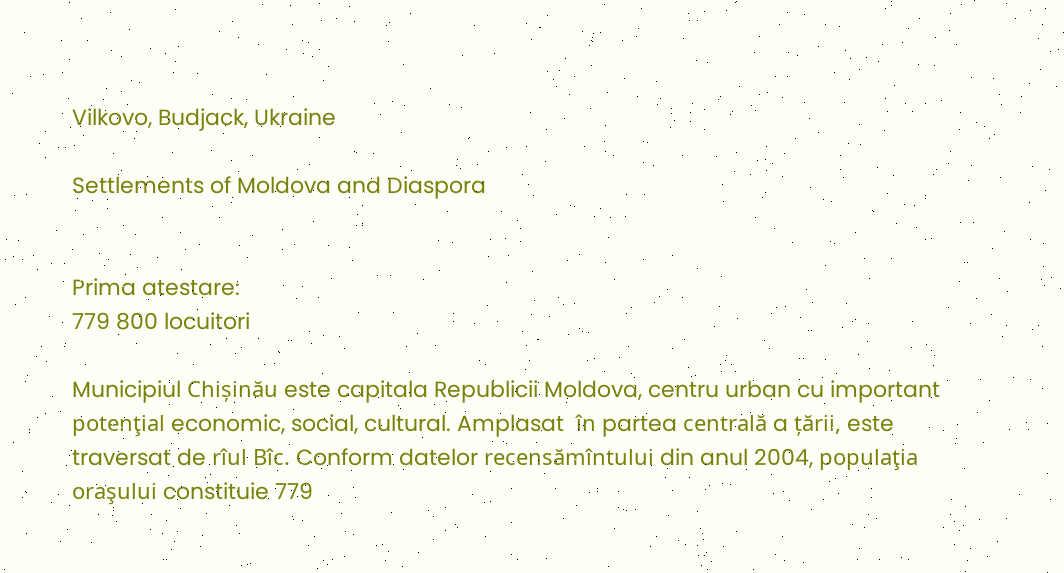Vilkovo, Budjack, Ukraine

Settlements of Moldova and Diaspora


Prima atestare:
779 800 locuitori

Municipiul Chișinău este capitala Republicii Moldova, centru urban cu important potenţial economic, social, cultural. Amplasat  în partea centrală a țării, este traversat de rîul Bîc. Conform datelor recensămîntului din anul 2004, populaţia oraşului constituie 779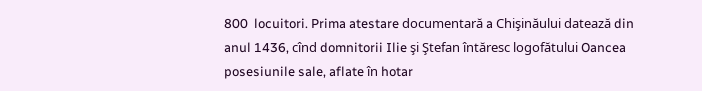800  locuitori. Prima atestare documentară a Chişinăului datează din anul 1436, cînd domnitorii Ilie şi Ştefan întăresc logofătului Oancea posesiunile sale, aflate în hotar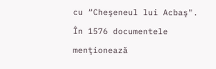cu “Cheşeneul lui Acbaş". În 1576 documentele menţionează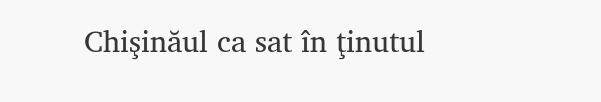Chişinăul ca sat în ţinutul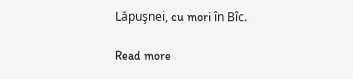Lăpuşnei, cu mori în Bîc.

Read more